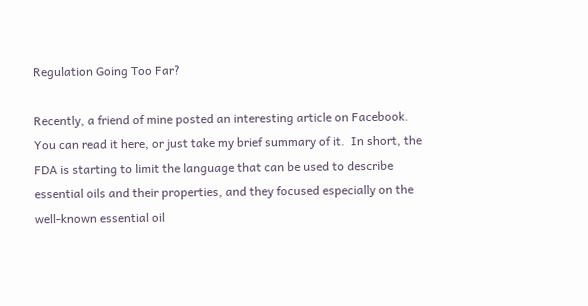Regulation Going Too Far?

Recently, a friend of mine posted an interesting article on Facebook.  You can read it here, or just take my brief summary of it.  In short, the FDA is starting to limit the language that can be used to describe essential oils and their properties, and they focused especially on the well-known essential oil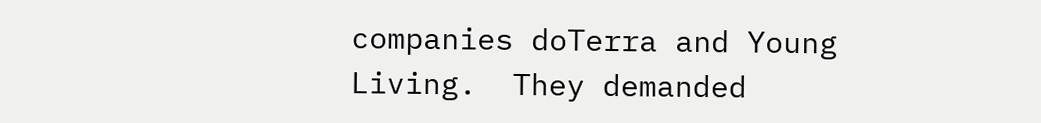companies doTerra and Young Living.  They demanded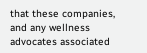that these companies, and any wellness advocates associated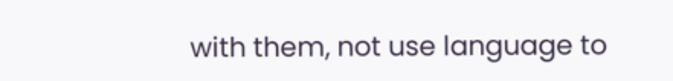with them, not use language to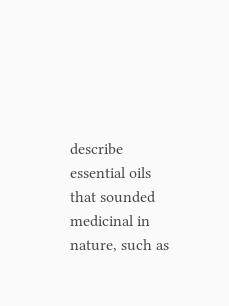describe essential oils that sounded medicinal in nature, such as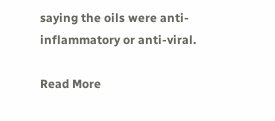saying the oils were anti-inflammatory or anti-viral.

Read More